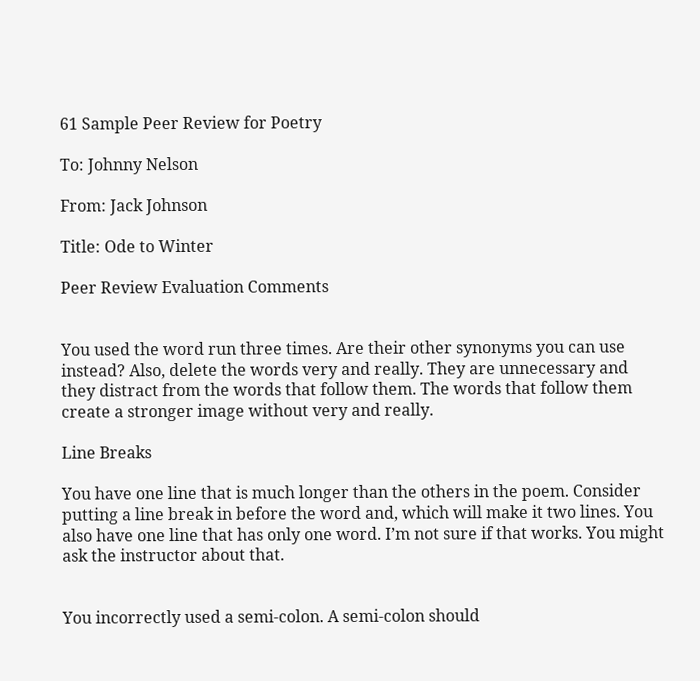61 Sample Peer Review for Poetry

To: Johnny Nelson

From: Jack Johnson

Title: Ode to Winter

Peer Review Evaluation Comments


You used the word run three times. Are their other synonyms you can use instead? Also, delete the words very and really. They are unnecessary and they distract from the words that follow them. The words that follow them create a stronger image without very and really.

Line Breaks

You have one line that is much longer than the others in the poem. Consider putting a line break in before the word and, which will make it two lines. You also have one line that has only one word. I’m not sure if that works. You might ask the instructor about that.


You incorrectly used a semi-colon. A semi-colon should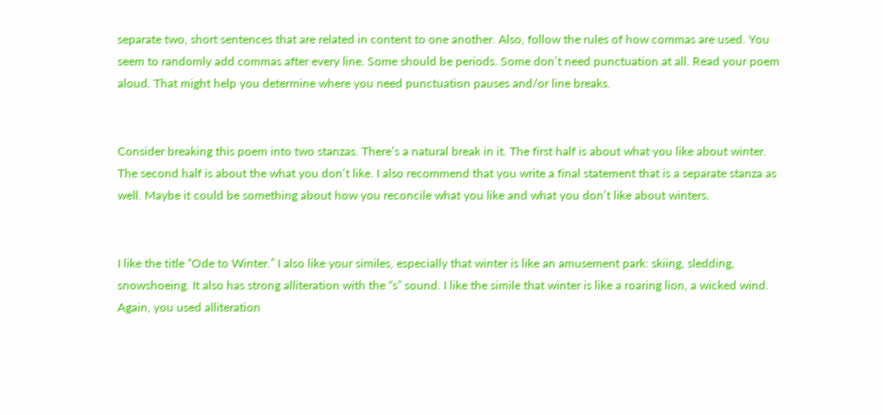separate two, short sentences that are related in content to one another. Also, follow the rules of how commas are used. You seem to randomly add commas after every line. Some should be periods. Some don’t need punctuation at all. Read your poem aloud. That might help you determine where you need punctuation pauses and/or line breaks.


Consider breaking this poem into two stanzas. There’s a natural break in it. The first half is about what you like about winter. The second half is about the what you don’t like. I also recommend that you write a final statement that is a separate stanza as well. Maybe it could be something about how you reconcile what you like and what you don’t like about winters.


I like the title “Ode to Winter.” I also like your similes, especially that winter is like an amusement park: skiing, sledding, snowshoeing. It also has strong alliteration with the “s” sound. I like the simile that winter is like a roaring lion, a wicked wind. Again, you used alliteration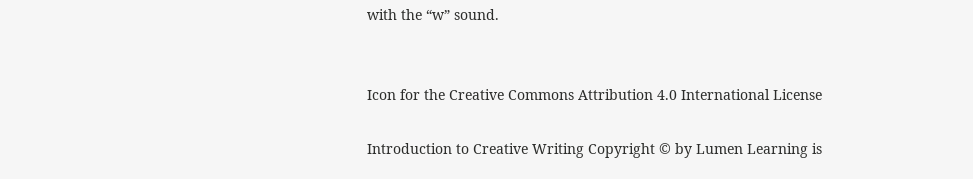with the “w” sound.


Icon for the Creative Commons Attribution 4.0 International License

Introduction to Creative Writing Copyright © by Lumen Learning is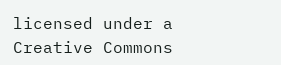licensed under a Creative Commons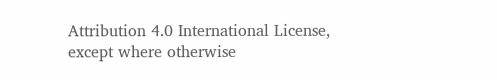Attribution 4.0 International License, except where otherwise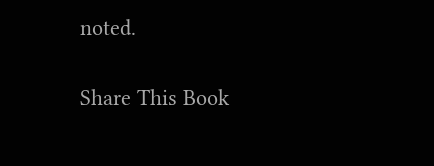noted.

Share This Book